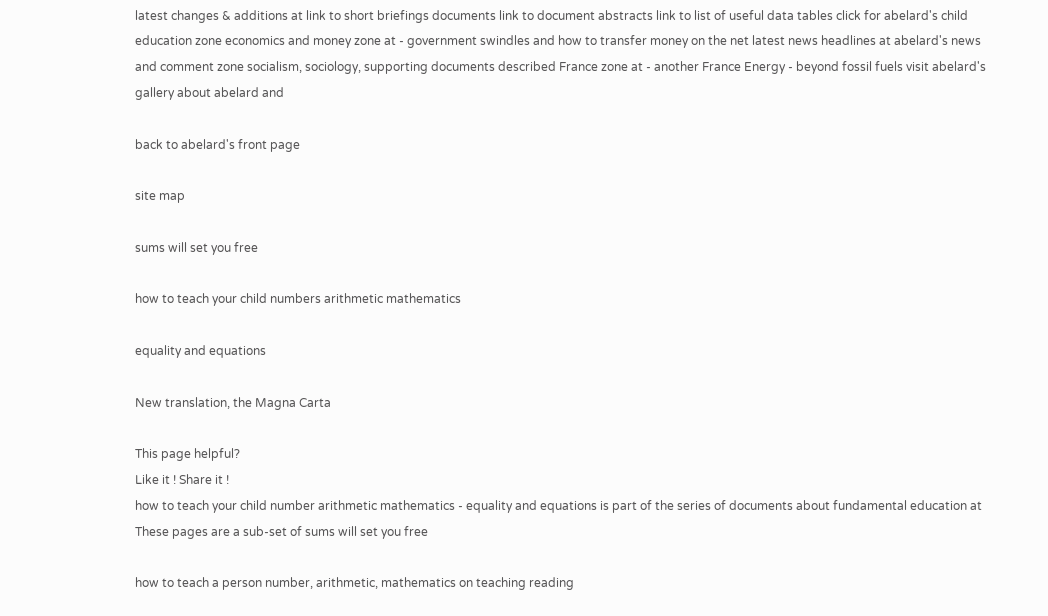latest changes & additions at link to short briefings documents link to document abstracts link to list of useful data tables click for abelard's child education zone economics and money zone at - government swindles and how to transfer money on the net latest news headlines at abelard's news and comment zone socialism, sociology, supporting documents described France zone at - another France Energy - beyond fossil fuels visit abelard's gallery about abelard and

back to abelard's front page

site map

sums will set you free

how to teach your child numbers arithmetic mathematics

equality and equations

New translation, the Magna Carta

This page helpful?
Like it ! Share it !
how to teach your child number arithmetic mathematics - equality and equations is part of the series of documents about fundamental education at These pages are a sub-set of sums will set you free

how to teach a person number, arithmetic, mathematics on teaching reading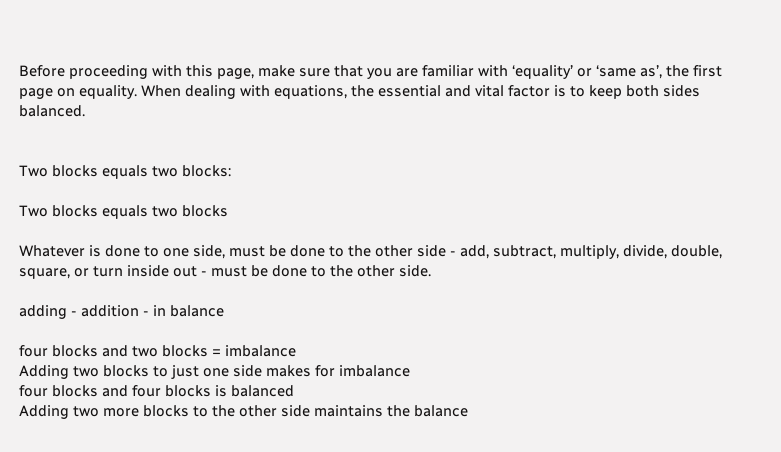Before proceeding with this page, make sure that you are familiar with ‘equality’ or ‘same as’, the first page on equality. When dealing with equations, the essential and vital factor is to keep both sides balanced.


Two blocks equals two blocks:

Two blocks equals two blocks

Whatever is done to one side, must be done to the other side - add, subtract, multiply, divide, double, square, or turn inside out - must be done to the other side.

adding - addition - in balance

four blocks and two blocks = imbalance
Adding two blocks to just one side makes for imbalance
four blocks and four blocks is balanced
Adding two more blocks to the other side maintains the balance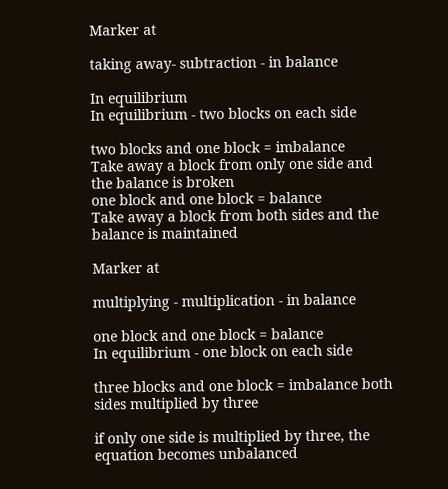Marker at

taking away- subtraction - in balance

In equilibrium
In equilibrium - two blocks on each side

two blocks and one block = imbalance
Take away a block from only one side and the balance is broken
one block and one block = balance
Take away a block from both sides and the balance is maintained

Marker at

multiplying - multiplication - in balance

one block and one block = balance
In equilibrium - one block on each side

three blocks and one block = imbalance both sides multiplied by three

if only one side is multiplied by three, the equation becomes unbalanced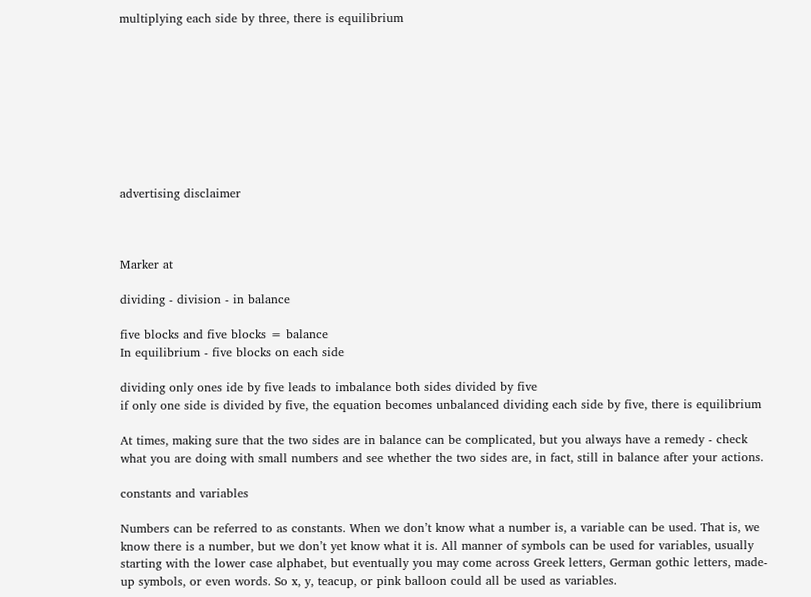multiplying each side by three, there is equilibrium









advertising disclaimer



Marker at

dividing - division - in balance

five blocks and five blocks = balance
In equilibrium - five blocks on each side

dividing only ones ide by five leads to imbalance both sides divided by five
if only one side is divided by five, the equation becomes unbalanced dividing each side by five, there is equilibrium

At times, making sure that the two sides are in balance can be complicated, but you always have a remedy - check what you are doing with small numbers and see whether the two sides are, in fact, still in balance after your actions.

constants and variables

Numbers can be referred to as constants. When we don’t know what a number is, a variable can be used. That is, we know there is a number, but we don’t yet know what it is. All manner of symbols can be used for variables, usually starting with the lower case alphabet, but eventually you may come across Greek letters, German gothic letters, made-up symbols, or even words. So x, y, teacup, or pink balloon could all be used as variables.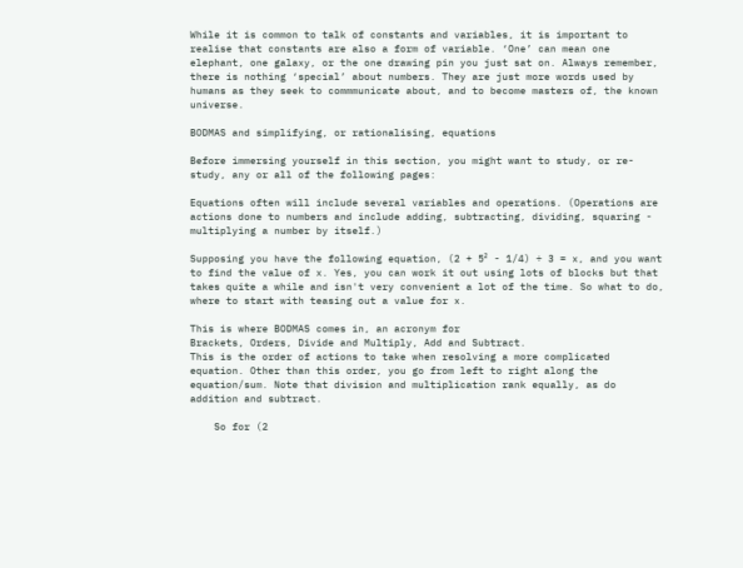While it is common to talk of constants and variables, it is important to realise that constants are also a form of variable. ‘One’ can mean one elephant, one galaxy, or the one drawing pin you just sat on. Always remember, there is nothing ‘special’ about numbers. They are just more words used by humans as they seek to commmunicate about, and to become masters of, the known universe.

BODMAS and simplifying, or rationalising, equations

Before immersing yourself in this section, you might want to study, or re-study, any or all of the following pages:

Equations often will include several variables and operations. (Operations are actions done to numbers and include adding, subtracting, dividing, squaring - multiplying a number by itself.)

Supposing you have the following equation, (2 + 5² - 1/4) ÷ 3 = x, and you want to find the value of x. Yes, you can work it out using lots of blocks but that takes quite a while and isn't very convenient a lot of the time. So what to do, where to start with teasing out a value for x.

This is where BODMAS comes in, an acronym for
Brackets, Orders, Divide and Multiply, Add and Subtract.
This is the order of actions to take when resolving a more complicated equation. Other than this order, you go from left to right along the equation/sum. Note that division and multiplication rank equally, as do addition and subtract.

    So for (2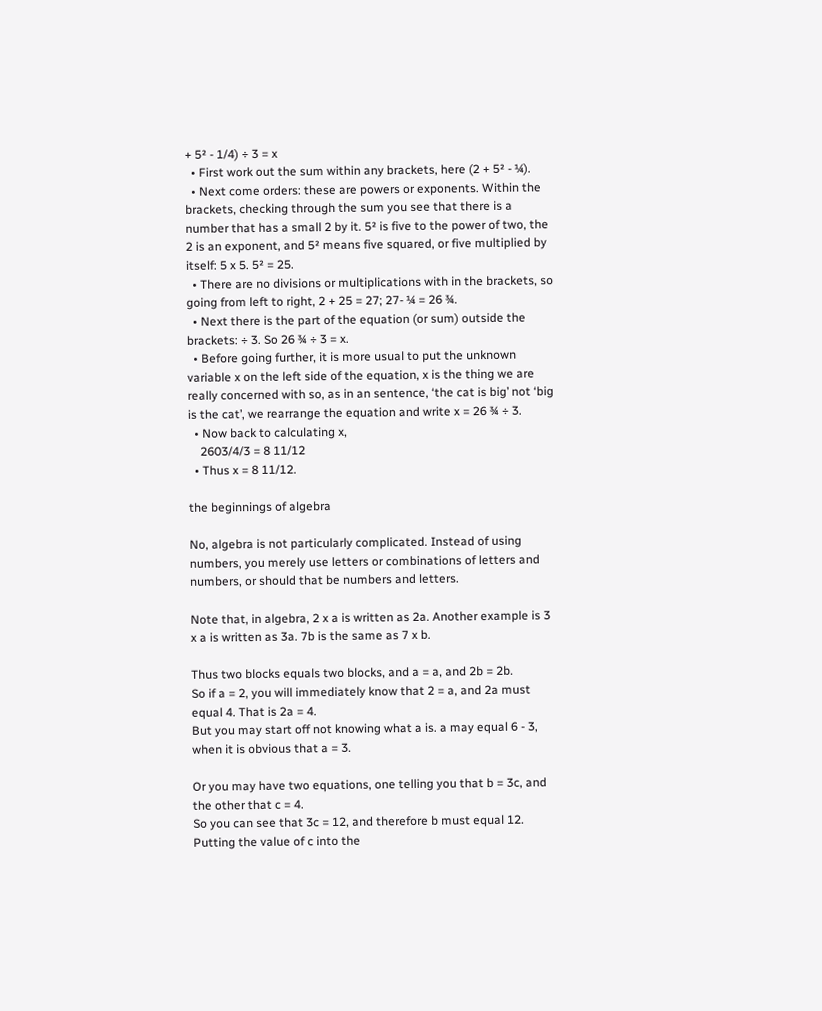+ 5² - 1/4) ÷ 3 = x
  • First work out the sum within any brackets, here (2 + 5² - ¼).
  • Next come orders: these are powers or exponents. Within the brackets, checking through the sum you see that there is a number that has a small 2 by it. 5² is five to the power of two, the 2 is an exponent, and 5² means five squared, or five multiplied by itself: 5 x 5. 5² = 25.
  • There are no divisions or multiplications with in the brackets, so going from left to right, 2 + 25 = 27; 27- ¼ = 26 ¾.
  • Next there is the part of the equation (or sum) outside the brackets: ÷ 3. So 26 ¾ ÷ 3 = x.
  • Before going further, it is more usual to put the unknown variable x on the left side of the equation, x is the thing we are really concerned with so, as in an sentence, ‘the cat is big’ not ‘big is the cat’, we rearrange the equation and write x = 26 ¾ ÷ 3.
  • Now back to calculating x,
    2603/4/3 = 8 11/12
  • Thus x = 8 11/12.

the beginnings of algebra

No, algebra is not particularly complicated. Instead of using numbers, you merely use letters or combinations of letters and numbers, or should that be numbers and letters.

Note that, in algebra, 2 x a is written as 2a. Another example is 3 x a is written as 3a. 7b is the same as 7 x b.

Thus two blocks equals two blocks, and a = a, and 2b = 2b.
So if a = 2, you will immediately know that 2 = a, and 2a must equal 4. That is 2a = 4.
But you may start off not knowing what a is. a may equal 6 - 3, when it is obvious that a = 3.

Or you may have two equations, one telling you that b = 3c, and the other that c = 4.
So you can see that 3c = 12, and therefore b must equal 12.
Putting the value of c into the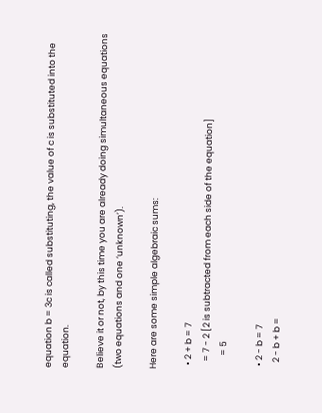equation b = 3c is called substituting, the value of c is substituted into the equation.

Believe it or not, by this time you are already doing simultaneous equations (two equations and one ‘unknown’).

Here are some simple algebraic sums:

  • 2 + b = 7
    = 7 - 2 [2 is subtracted from each side of the equation]
       = 5

  • 2 - b = 7
    2 - b + b =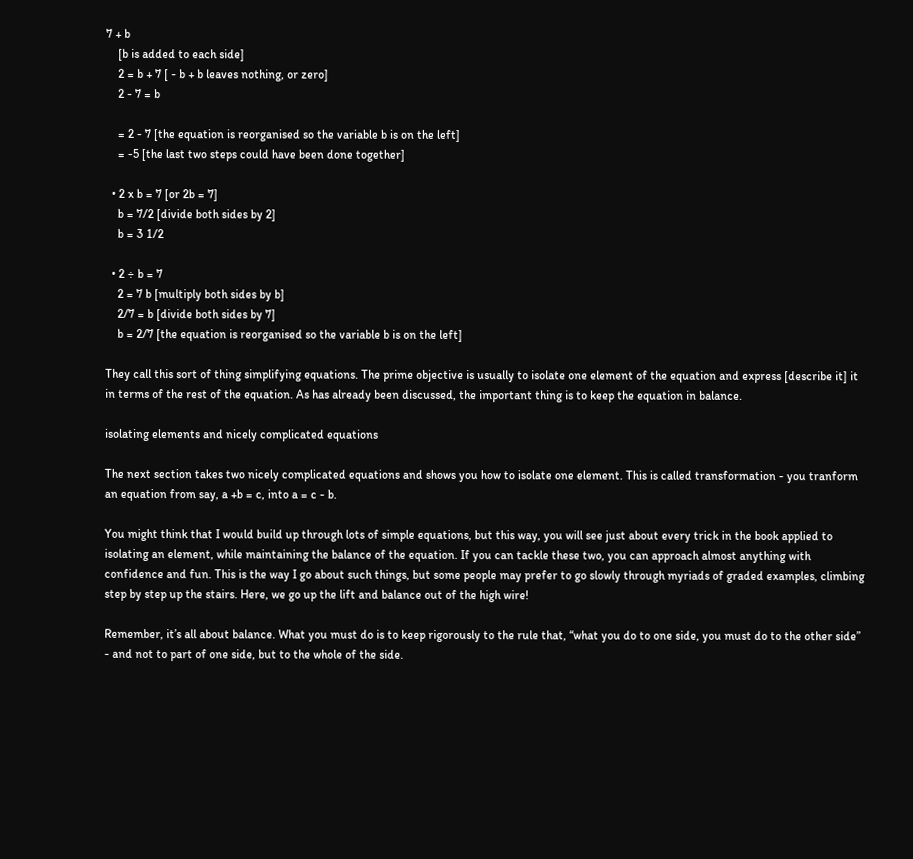7 + b
    [b is added to each side]
    2 = b + 7 [ - b + b leaves nothing, or zero]
    2 - 7 = b

    = 2 - 7 [the equation is reorganised so the variable b is on the left]
    = -5 [the last two steps could have been done together]

  • 2 x b = 7 [or 2b = 7]
    b = 7/2 [divide both sides by 2]
    b = 3 1/2

  • 2 ÷ b = 7
    2 = 7 b [multiply both sides by b]
    2/7 = b [divide both sides by 7]
    b = 2/7 [the equation is reorganised so the variable b is on the left]

They call this sort of thing simplifying equations. The prime objective is usually to isolate one element of the equation and express [describe it] it in terms of the rest of the equation. As has already been discussed, the important thing is to keep the equation in balance.

isolating elements and nicely complicated equations

The next section takes two nicely complicated equations and shows you how to isolate one element. This is called transformation - you tranform an equation from say, a +b = c, into a = c - b.

You might think that I would build up through lots of simple equations, but this way, you will see just about every trick in the book applied to isolating an element, while maintaining the balance of the equation. If you can tackle these two, you can approach almost anything with confidence and fun. This is the way I go about such things, but some people may prefer to go slowly through myriads of graded examples, climbing step by step up the stairs. Here, we go up the lift and balance out of the high wire!

Remember, it’s all about balance. What you must do is to keep rigorously to the rule that, “what you do to one side, you must do to the other side” - and not to part of one side, but to the whole of the side.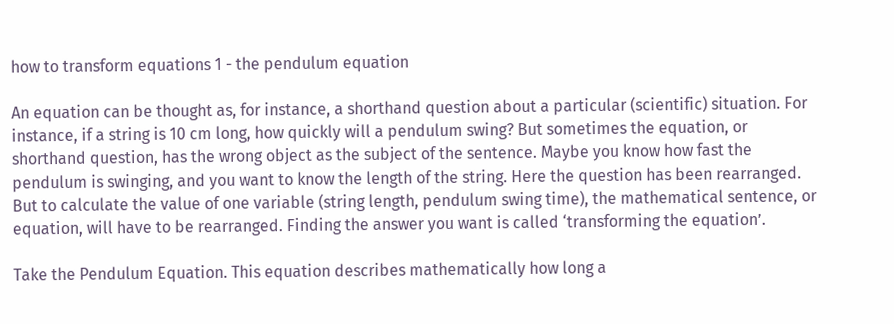how to transform equations 1 - the pendulum equation

An equation can be thought as, for instance, a shorthand question about a particular (scientific) situation. For instance, if a string is 10 cm long, how quickly will a pendulum swing? But sometimes the equation, or shorthand question, has the wrong object as the subject of the sentence. Maybe you know how fast the pendulum is swinging, and you want to know the length of the string. Here the question has been rearranged. But to calculate the value of one variable (string length, pendulum swing time), the mathematical sentence, or equation, will have to be rearranged. Finding the answer you want is called ‘transforming the equation’.

Take the Pendulum Equation. This equation describes mathematically how long a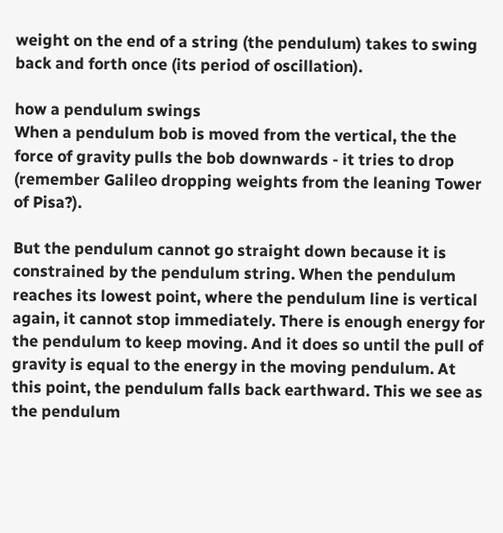weight on the end of a string (the pendulum) takes to swing back and forth once (its period of oscillation).

how a pendulum swings
When a pendulum bob is moved from the vertical, the the force of gravity pulls the bob downwards - it tries to drop (remember Galileo dropping weights from the leaning Tower of Pisa?).

But the pendulum cannot go straight down because it is constrained by the pendulum string. When the pendulum reaches its lowest point, where the pendulum line is vertical again, it cannot stop immediately. There is enough energy for the pendulum to keep moving. And it does so until the pull of gravity is equal to the energy in the moving pendulum. At this point, the pendulum falls back earthward. This we see as the pendulum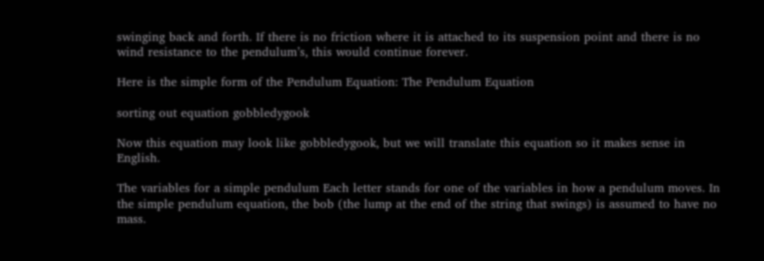swinging back and forth. If there is no friction where it is attached to its suspension point and there is no wind resistance to the pendulum’s, this would continue forever.

Here is the simple form of the Pendulum Equation: The Pendulum Equation

sorting out equation gobbledygook

Now this equation may look like gobbledygook, but we will translate this equation so it makes sense in English.

The variables for a simple pendulum Each letter stands for one of the variables in how a pendulum moves. In the simple pendulum equation, the bob (the lump at the end of the string that swings) is assumed to have no mass.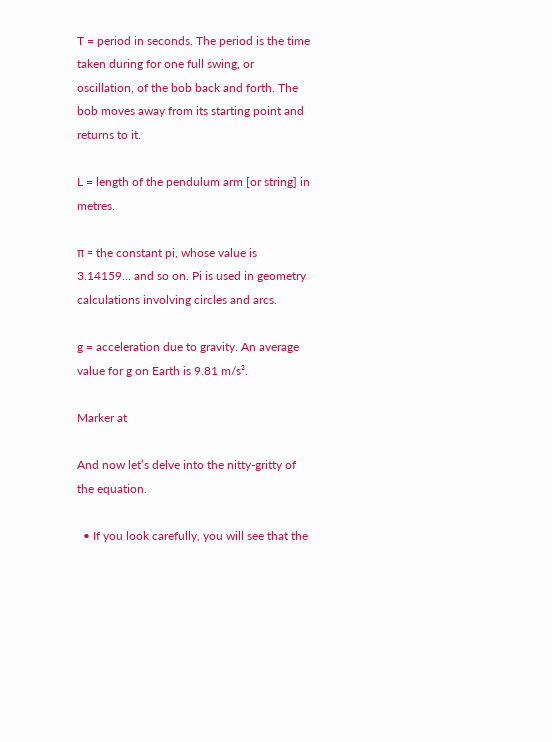T = period in seconds. The period is the time taken during for one full swing, or oscillation, of the bob back and forth. The bob moves away from its starting point and returns to it.

L = length of the pendulum arm [or string] in metres.

π = the constant pi, whose value is 3.14159... and so on. Pi is used in geometry calculations involving circles and arcs.

g = acceleration due to gravity. An average value for g on Earth is 9.81 m/s².

Marker at

And now let’s delve into the nitty-gritty of the equation.

  • If you look carefully, you will see that the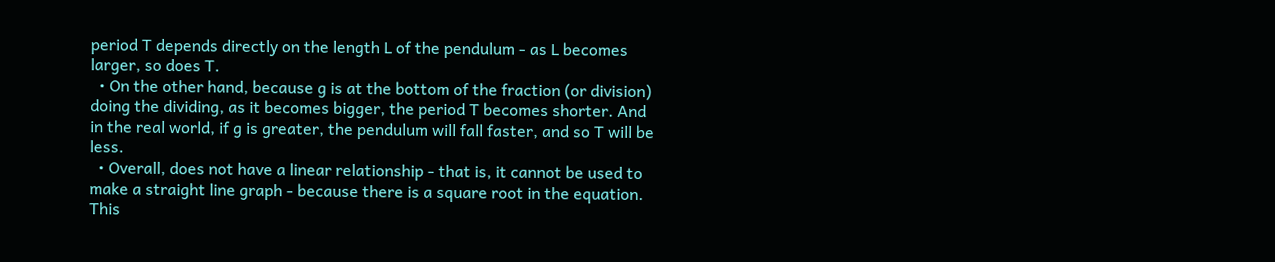period T depends directly on the length L of the pendulum - as L becomes larger, so does T.
  • On the other hand, because g is at the bottom of the fraction (or division) doing the dividing, as it becomes bigger, the period T becomes shorter. And in the real world, if g is greater, the pendulum will fall faster, and so T will be less.
  • Overall, does not have a linear relationship - that is, it cannot be used to make a straight line graph - because there is a square root in the equation. This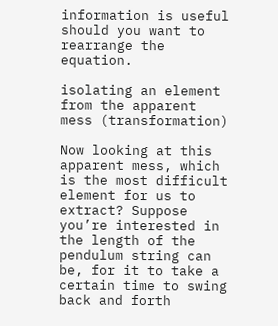information is useful should you want to rearrange the equation.

isolating an element from the apparent mess (transformation)

Now looking at this apparent mess, which is the most difficult element for us to extract? Suppose you’re interested in the length of the pendulum string can be, for it to take a certain time to swing back and forth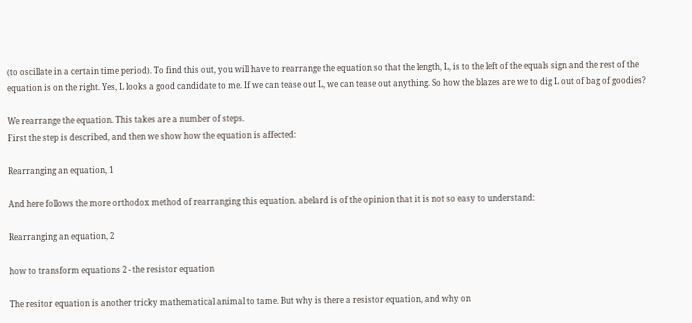(to oscillate in a certain time period). To find this out, you will have to rearrange the equation so that the length, L, is to the left of the equals sign and the rest of the equation is on the right. Yes, L looks a good candidate to me. If we can tease out L, we can tease out anything. So how the blazes are we to dig L out of bag of goodies?

We rearrange the equation. This takes are a number of steps.
First the step is described, and then we show how the equation is affected:

Rearranging an equation, 1

And here follows the more orthodox method of rearranging this equation. abelard is of the opinion that it is not so easy to understand:

Rearranging an equation, 2

how to transform equations 2 - the resistor equation

The resitor equation is another tricky mathematical animal to tame. But why is there a resistor equation, and why on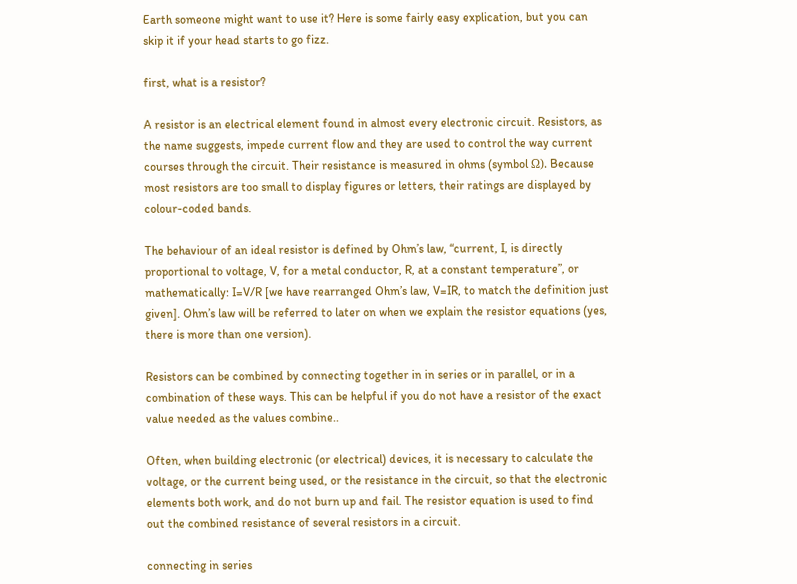Earth someone might want to use it? Here is some fairly easy explication, but you can skip it if your head starts to go fizz.

first, what is a resistor?

A resistor is an electrical element found in almost every electronic circuit. Resistors, as the name suggests, impede current flow and they are used to control the way current courses through the circuit. Their resistance is measured in ohms (symbol Ω). Because most resistors are too small to display figures or letters, their ratings are displayed by colour-coded bands.

The behaviour of an ideal resistor is defined by Ohm’s law, “current, I, is directly proportional to voltage, V, for a metal conductor, R, at a constant temperature”, or mathematically: I=V/R [we have rearranged Ohm’s law, V=IR, to match the definition just given]. Ohm’s law will be referred to later on when we explain the resistor equations (yes, there is more than one version).

Resistors can be combined by connecting together in in series or in parallel, or in a combination of these ways. This can be helpful if you do not have a resistor of the exact value needed as the values combine..

Often, when building electronic (or electrical) devices, it is necessary to calculate the voltage, or the current being used, or the resistance in the circuit, so that the electronic elements both work, and do not burn up and fail. The resistor equation is used to find out the combined resistance of several resistors in a circuit.

connecting in series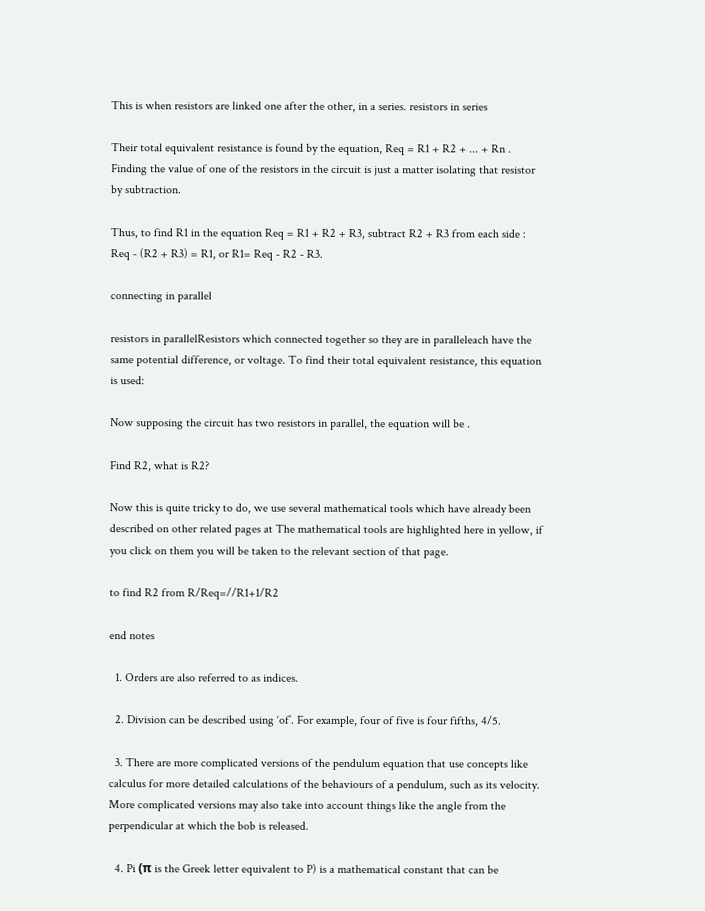This is when resistors are linked one after the other, in a series. resistors in series

Their total equivalent resistance is found by the equation, Req = R1 + R2 + ... + Rn . Finding the value of one of the resistors in the circuit is just a matter isolating that resistor by subtraction.

Thus, to find R1 in the equation Req = R1 + R2 + R3, subtract R2 + R3 from each side :
Req - (R2 + R3) = R1, or R1= Req - R2 - R3.

connecting in parallel

resistors in parallelResistors which connected together so they are in paralleleach have the same potential difference, or voltage. To find their total equivalent resistance, this equation is used:

Now supposing the circuit has two resistors in parallel, the equation will be .

Find R2, what is R2?

Now this is quite tricky to do, we use several mathematical tools which have already been described on other related pages at The mathematical tools are highlighted here in yellow, if you click on them you will be taken to the relevant section of that page.

to find R2 from R/Req=//R1+1/R2

end notes

  1. Orders are also referred to as indices.

  2. Division can be described using ‘of’. For example, four of five is four fifths, 4/5.

  3. There are more complicated versions of the pendulum equation that use concepts like calculus for more detailed calculations of the behaviours of a pendulum, such as its velocity. More complicated versions may also take into account things like the angle from the perpendicular at which the bob is released.

  4. Pi (π is the Greek letter equivalent to P) is a mathematical constant that can be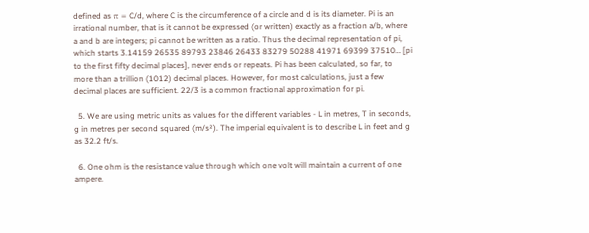defined as π = C/d, where C is the circumference of a circle and d is its diameter. Pi is an irrational number, that is it cannot be expressed (or written) exactly as a fraction a/b, where a and b are integers; pi cannot be written as a ratio. Thus the decimal representation of pi, which starts 3.14159 26535 89793 23846 26433 83279 50288 41971 69399 37510… [pi to the first fifty decimal places], never ends or repeats. Pi has been calculated, so far, to more than a trillion (1012) decimal places. However, for most calculations, just a few decimal places are sufficient. 22/3 is a common fractional approximation for pi.

  5. We are using metric units as values for the different variables - L in metres, T in seconds, g in metres per second squared (m/s²). The imperial equivalent is to describe L in feet and g as 32.2 ft/s.

  6. One ohm is the resistance value through which one volt will maintain a current of one ampere.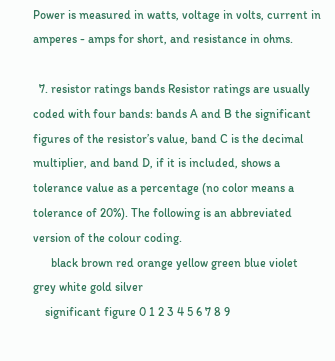Power is measured in watts, voltage in volts, current in amperes - amps for short, and resistance in ohms.

  7. resistor ratings bands Resistor ratings are usually coded with four bands: bands A and B the significant figures of the resistor’s value, band C is the decimal multiplier, and band D, if it is included, shows a tolerance value as a percentage (no color means a tolerance of 20%). The following is an abbreviated version of the colour coding.
      black brown red orange yellow green blue violet grey white gold silver
    significant figure 0 1 2 3 4 5 6 7 8 9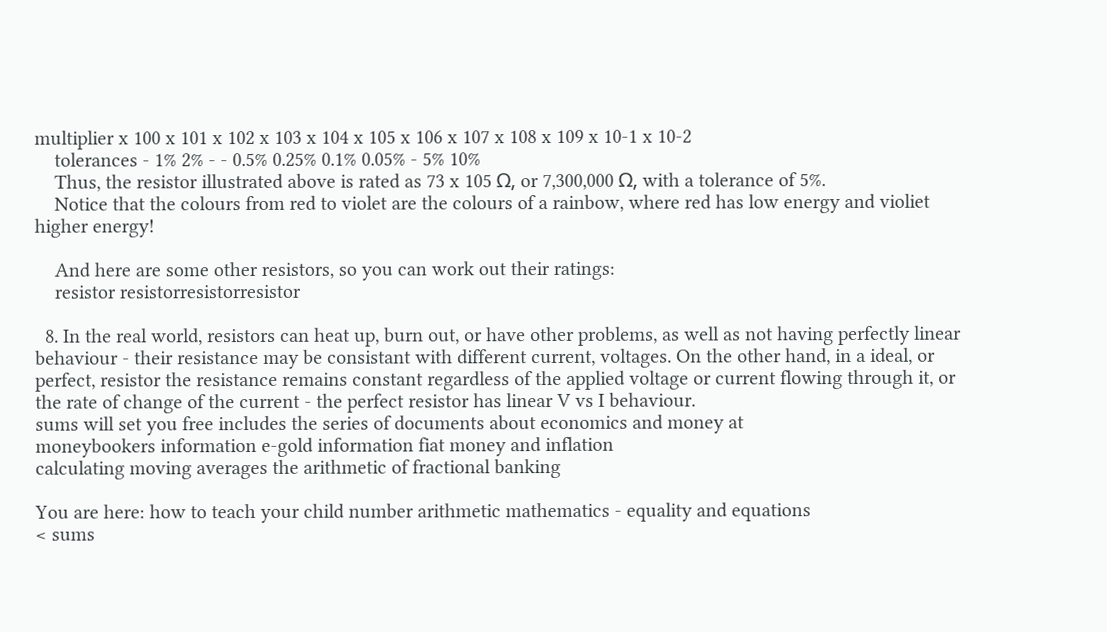multiplier x 100 x 101 x 102 x 103 x 104 x 105 x 106 x 107 x 108 x 109 x 10-1 x 10-2
    tolerances - 1% 2% - - 0.5% 0.25% 0.1% 0.05% - 5% 10%
    Thus, the resistor illustrated above is rated as 73 x 105 Ω, or 7,300,000 Ω, with a tolerance of 5%.
    Notice that the colours from red to violet are the colours of a rainbow, where red has low energy and violiet higher energy!

    And here are some other resistors, so you can work out their ratings:
    resistor resistorresistorresistor

  8. In the real world, resistors can heat up, burn out, or have other problems, as well as not having perfectly linear behaviour - their resistance may be consistant with different current, voltages. On the other hand, in a ideal, or perfect, resistor the resistance remains constant regardless of the applied voltage or current flowing through it, or the rate of change of the current - the perfect resistor has linear V vs I behaviour.
sums will set you free includes the series of documents about economics and money at
moneybookers information e-gold information fiat money and inflation
calculating moving averages the arithmetic of fractional banking

You are here: how to teach your child number arithmetic mathematics - equality and equations
< sums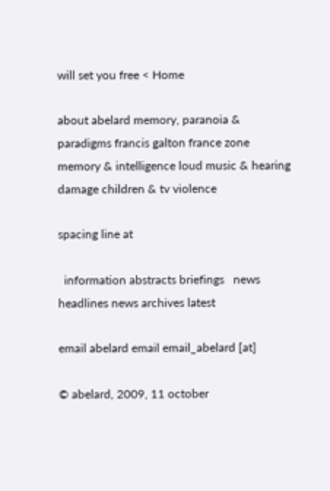will set you free < Home

about abelard memory, paranoia & paradigms francis galton france zone   memory & intelligence loud music & hearing damage children & tv violence

spacing line at

  information abstracts briefings   news headlines news archives latest

email abelard email email_abelard [at]

© abelard, 2009, 11 october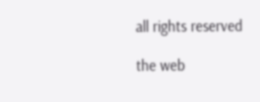all rights reserved

the web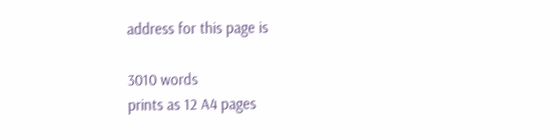address for this page is

3010 words
prints as 12 A4 pages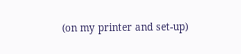(on my printer and set-up)